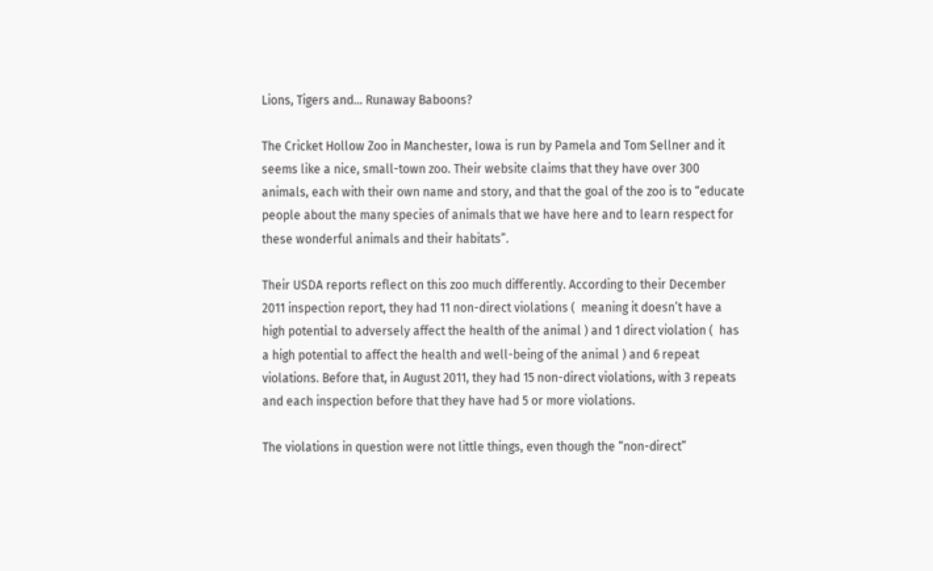Lions, Tigers and… Runaway Baboons?

The Cricket Hollow Zoo in Manchester, Iowa is run by Pamela and Tom Sellner and it seems like a nice, small-town zoo. Their website claims that they have over 300 animals, each with their own name and story, and that the goal of the zoo is to “educate people about the many species of animals that we have here and to learn respect for these wonderful animals and their habitats”.

Their USDA reports reflect on this zoo much differently. According to their December 2011 inspection report, they had 11 non-direct violations (  meaning it doesn’t have a high potential to adversely affect the health of the animal ) and 1 direct violation (  has a high potential to affect the health and well-being of the animal ) and 6 repeat violations. Before that, in August 2011, they had 15 non-direct violations, with 3 repeats and each inspection before that they have had 5 or more violations.

The violations in question were not little things, even though the “non-direct”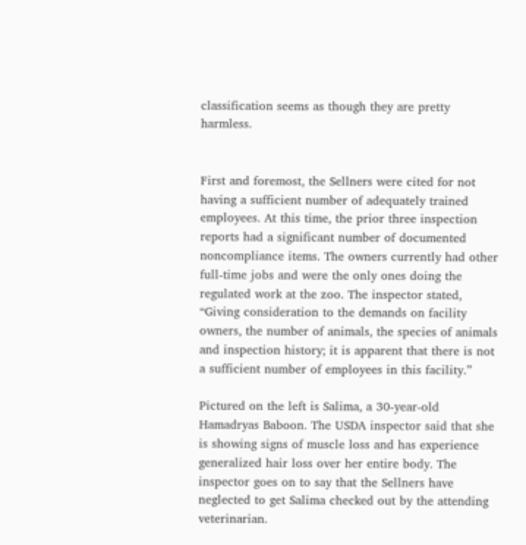classification seems as though they are pretty harmless.


First and foremost, the Sellners were cited for not having a sufficient number of adequately trained employees. At this time, the prior three inspection reports had a significant number of documented noncompliance items. The owners currently had other full-time jobs and were the only ones doing the regulated work at the zoo. The inspector stated, “Giving consideration to the demands on facility owners, the number of animals, the species of animals and inspection history; it is apparent that there is not a sufficient number of employees in this facility.”

Pictured on the left is Salima, a 30-year-old Hamadryas Baboon. The USDA inspector said that she is showing signs of muscle loss and has experience generalized hair loss over her entire body. The inspector goes on to say that the Sellners have neglected to get Salima checked out by the attending veterinarian.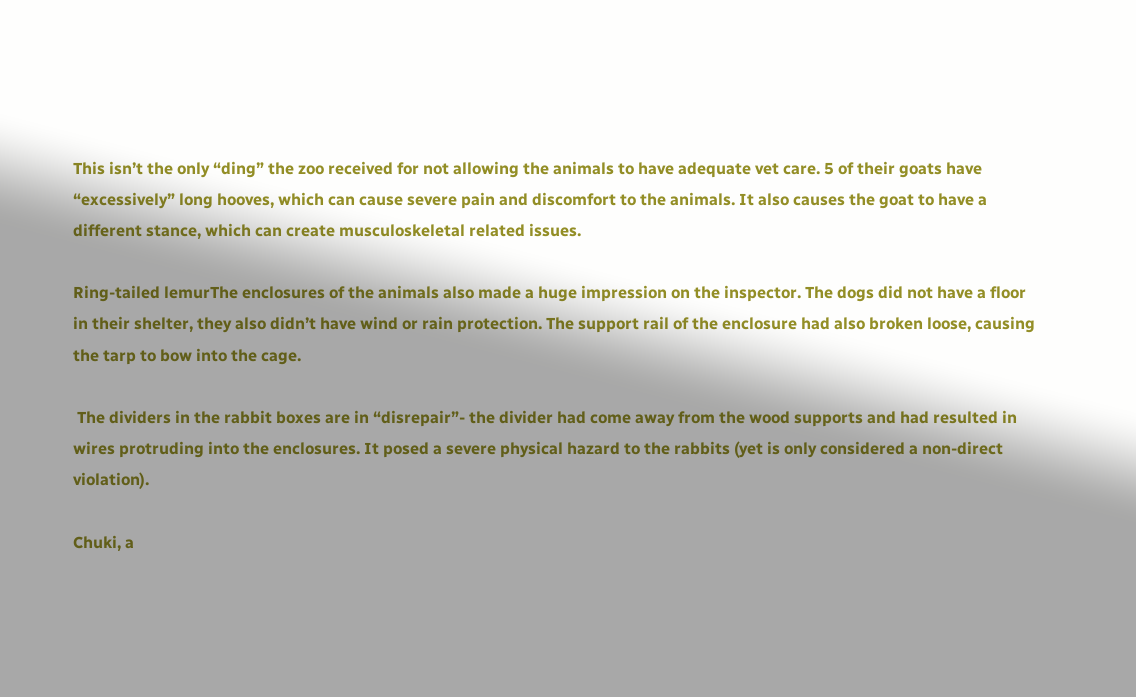This isn’t the only “ding” the zoo received for not allowing the animals to have adequate vet care. 5 of their goats have “excessively” long hooves, which can cause severe pain and discomfort to the animals. It also causes the goat to have a different stance, which can create musculoskeletal related issues.

Ring-tailed lemurThe enclosures of the animals also made a huge impression on the inspector. The dogs did not have a floor in their shelter, they also didn’t have wind or rain protection. The support rail of the enclosure had also broken loose, causing the tarp to bow into the cage.

 The dividers in the rabbit boxes are in “disrepair”- the divider had come away from the wood supports and had resulted in wires protruding into the enclosures. It posed a severe physical hazard to the rabbits (yet is only considered a non-direct violation).

Chuki, a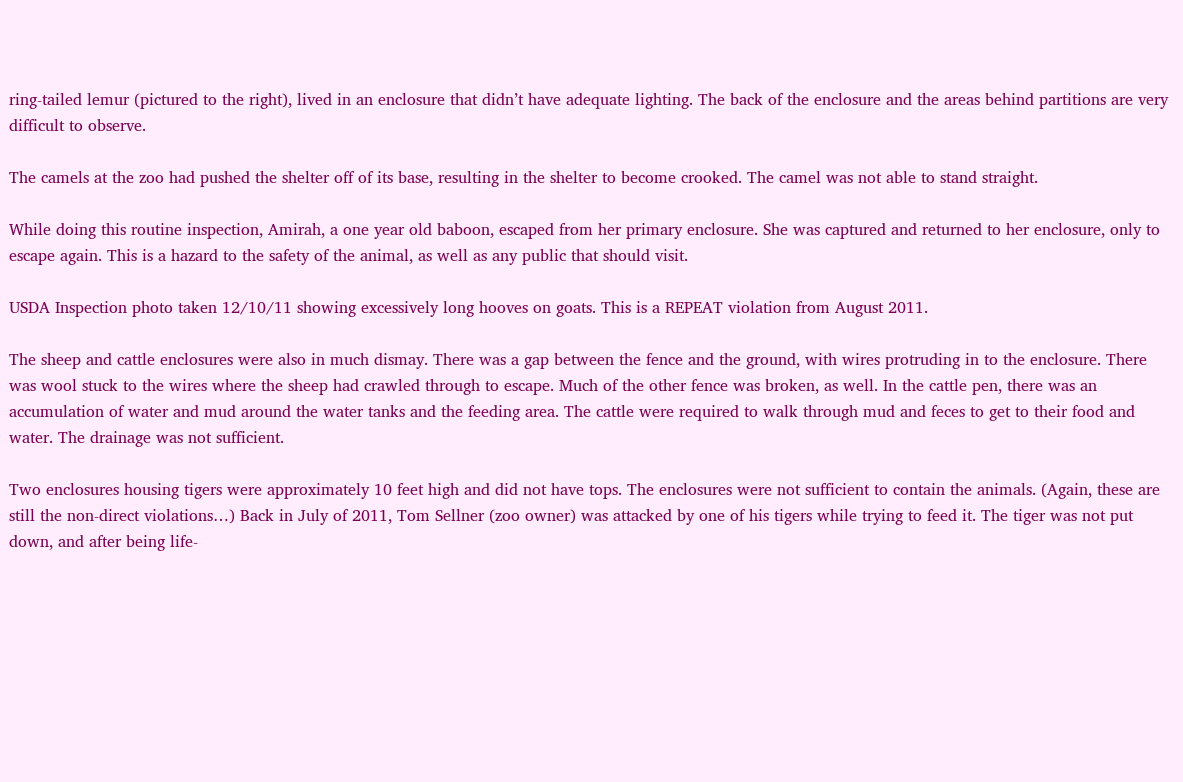ring-tailed lemur (pictured to the right), lived in an enclosure that didn’t have adequate lighting. The back of the enclosure and the areas behind partitions are very difficult to observe.

The camels at the zoo had pushed the shelter off of its base, resulting in the shelter to become crooked. The camel was not able to stand straight.

While doing this routine inspection, Amirah, a one year old baboon, escaped from her primary enclosure. She was captured and returned to her enclosure, only to escape again. This is a hazard to the safety of the animal, as well as any public that should visit.

USDA Inspection photo taken 12/10/11 showing excessively long hooves on goats. This is a REPEAT violation from August 2011.

The sheep and cattle enclosures were also in much dismay. There was a gap between the fence and the ground, with wires protruding in to the enclosure. There was wool stuck to the wires where the sheep had crawled through to escape. Much of the other fence was broken, as well. In the cattle pen, there was an accumulation of water and mud around the water tanks and the feeding area. The cattle were required to walk through mud and feces to get to their food and water. The drainage was not sufficient.

Two enclosures housing tigers were approximately 10 feet high and did not have tops. The enclosures were not sufficient to contain the animals. (Again, these are still the non-direct violations…) Back in July of 2011, Tom Sellner (zoo owner) was attacked by one of his tigers while trying to feed it. The tiger was not put down, and after being life-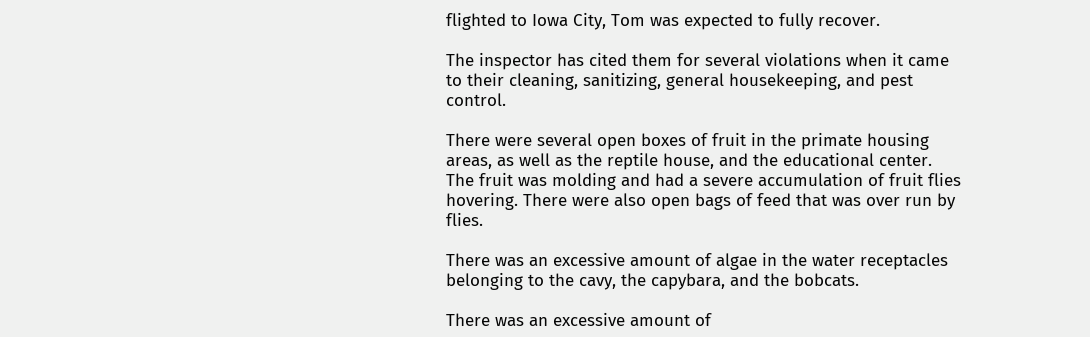flighted to Iowa City, Tom was expected to fully recover.

The inspector has cited them for several violations when it came to their cleaning, sanitizing, general housekeeping, and pest control.

There were several open boxes of fruit in the primate housing areas, as well as the reptile house, and the educational center. The fruit was molding and had a severe accumulation of fruit flies hovering. There were also open bags of feed that was over run by flies.

There was an excessive amount of algae in the water receptacles belonging to the cavy, the capybara, and the bobcats.

There was an excessive amount of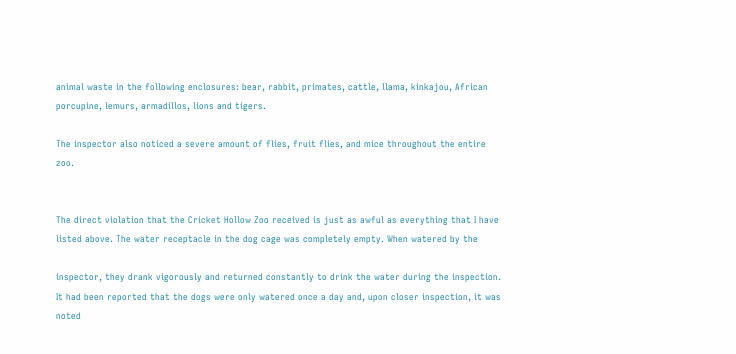animal waste in the following enclosures: bear, rabbit, primates, cattle, llama, kinkajou, African porcupine, lemurs, armadillos, lions and tigers.

The inspector also noticed a severe amount of flies, fruit flies, and mice throughout the entire zoo.


The direct violation that the Cricket Hollow Zoo received is just as awful as everything that I have listed above. The water receptacle in the dog cage was completely empty. When watered by the

inspector, they drank vigorously and returned constantly to drink the water during the inspection. It had been reported that the dogs were only watered once a day and, upon closer inspection, it was noted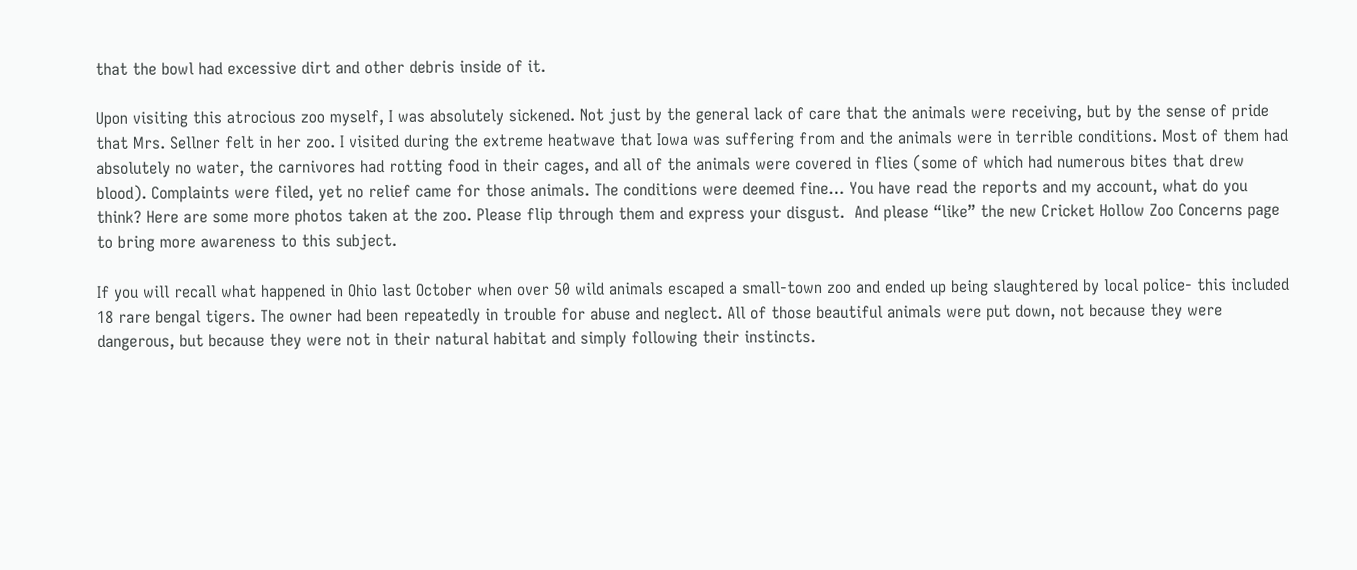that the bowl had excessive dirt and other debris inside of it.

Upon visiting this atrocious zoo myself, I was absolutely sickened. Not just by the general lack of care that the animals were receiving, but by the sense of pride that Mrs. Sellner felt in her zoo. I visited during the extreme heatwave that Iowa was suffering from and the animals were in terrible conditions. Most of them had absolutely no water, the carnivores had rotting food in their cages, and all of the animals were covered in flies (some of which had numerous bites that drew blood). Complaints were filed, yet no relief came for those animals. The conditions were deemed fine… You have read the reports and my account, what do you think? Here are some more photos taken at the zoo. Please flip through them and express your disgust.  And please “like” the new Cricket Hollow Zoo Concerns page to bring more awareness to this subject.

If you will recall what happened in Ohio last October when over 50 wild animals escaped a small-town zoo and ended up being slaughtered by local police- this included 18 rare bengal tigers. The owner had been repeatedly in trouble for abuse and neglect. All of those beautiful animals were put down, not because they were dangerous, but because they were not in their natural habitat and simply following their instincts.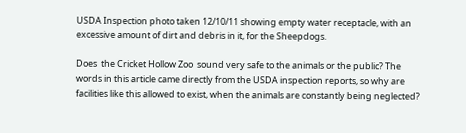USDA Inspection photo taken 12/10/11 showing empty water receptacle, with an excessive amount of dirt and debris in it, for the Sheepdogs.

Does  the Cricket Hollow Zoo  sound very safe to the animals or the public? The words in this article came directly from the USDA inspection reports, so why are facilities like this allowed to exist, when the animals are constantly being neglected?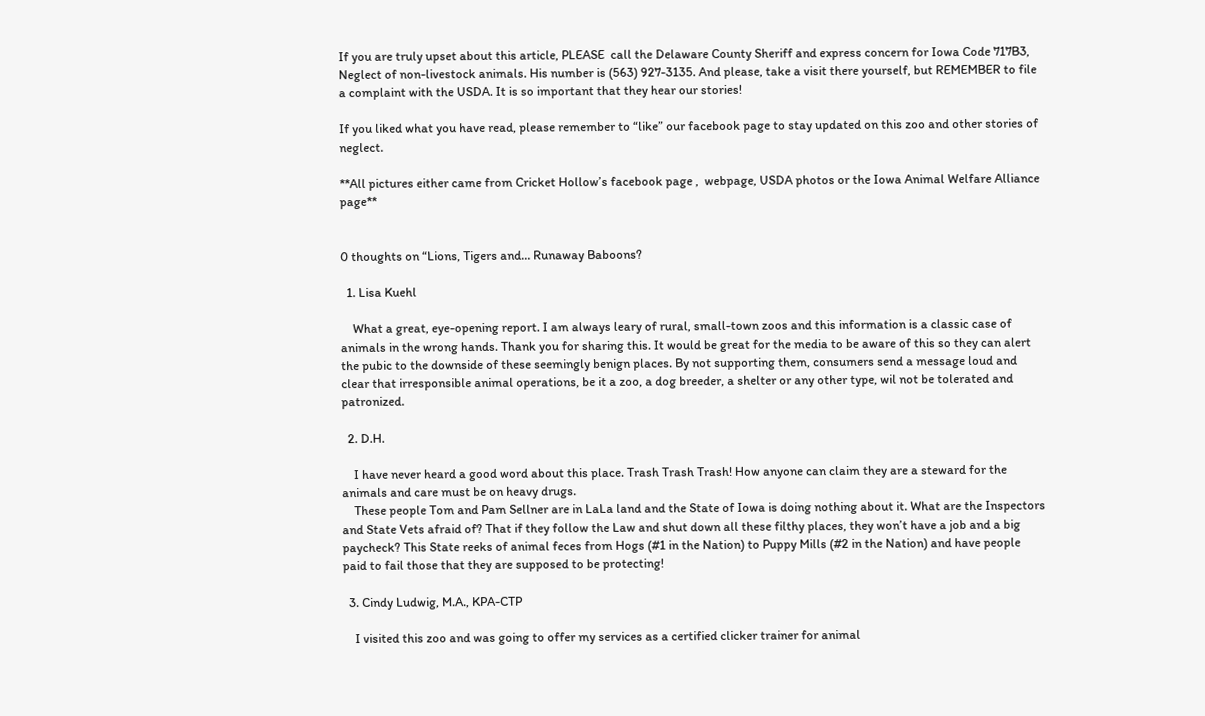If you are truly upset about this article, PLEASE  call the Delaware County Sheriff and express concern for Iowa Code 717B3, Neglect of non-livestock animals. His number is (563) 927-3135. And please, take a visit there yourself, but REMEMBER to file a complaint with the USDA. It is so important that they hear our stories!

If you liked what you have read, please remember to “like” our facebook page to stay updated on this zoo and other stories of neglect.

**All pictures either came from Cricket Hollow’s facebook page ,  webpage, USDA photos or the Iowa Animal Welfare Alliance page**


0 thoughts on “Lions, Tigers and… Runaway Baboons?

  1. Lisa Kuehl

    What a great, eye-opening report. I am always leary of rural, small-town zoos and this information is a classic case of animals in the wrong hands. Thank you for sharing this. It would be great for the media to be aware of this so they can alert the pubic to the downside of these seemingly benign places. By not supporting them, consumers send a message loud and clear that irresponsible animal operations, be it a zoo, a dog breeder, a shelter or any other type, wil not be tolerated and patronized.

  2. D.H.

    I have never heard a good word about this place. Trash Trash Trash! How anyone can claim they are a steward for the animals and care must be on heavy drugs.
    These people Tom and Pam Sellner are in LaLa land and the State of Iowa is doing nothing about it. What are the Inspectors and State Vets afraid of? That if they follow the Law and shut down all these filthy places, they won’t have a job and a big paycheck? This State reeks of animal feces from Hogs (#1 in the Nation) to Puppy Mills (#2 in the Nation) and have people paid to fail those that they are supposed to be protecting!

  3. Cindy Ludwig, M.A., KPA-CTP

    I visited this zoo and was going to offer my services as a certified clicker trainer for animal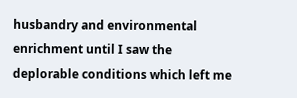husbandry and environmental enrichment until I saw the deplorable conditions which left me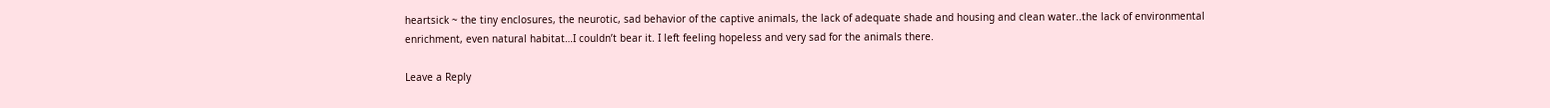heartsick ~ the tiny enclosures, the neurotic, sad behavior of the captive animals, the lack of adequate shade and housing and clean water..the lack of environmental enrichment, even natural habitat…I couldn’t bear it. I left feeling hopeless and very sad for the animals there.

Leave a Reply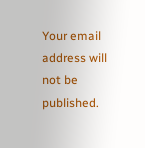Your email address will not be published.